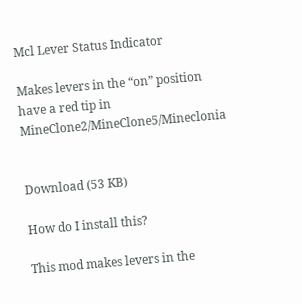Mcl Lever Status Indicator

Makes levers in the “on” position have a red tip in MineClone2/MineClone5/Mineclonia


Download (53 KB)

How do I install this?

This mod makes levers in the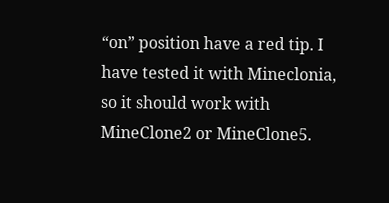“on” position have a red tip. I have tested it with Mineclonia, so it should work with MineClone2 or MineClone5.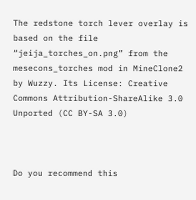The redstone torch lever overlay is based on the file “jeija_torches_on.png” from the mesecons_torches mod in MineClone2 by Wuzzy. Its License: Creative Commons Attribution-ShareAlike 3.0 Unported (CC BY-SA 3.0)



Do you recommend this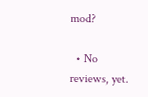mod?

  • No reviews, yet.